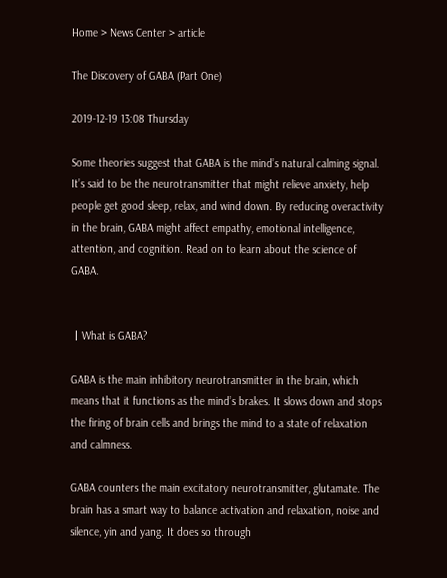Home > News Center > article

The Discovery of GABA (Part One)

2019-12-19 13:08 Thursday

Some theories suggest that GABA is the mind’s natural calming signal. It’s said to be the neurotransmitter that might relieve anxiety, help people get good sleep, relax, and wind down. By reducing overactivity in the brain, GABA might affect empathy, emotional intelligence, attention, and cognition. Read on to learn about the science of GABA.


丨What is GABA?

GABA is the main inhibitory neurotransmitter in the brain, which means that it functions as the mind’s brakes. It slows down and stops the firing of brain cells and brings the mind to a state of relaxation and calmness.

GABA counters the main excitatory neurotransmitter, glutamate. The brain has a smart way to balance activation and relaxation, noise and silence, yin and yang. It does so through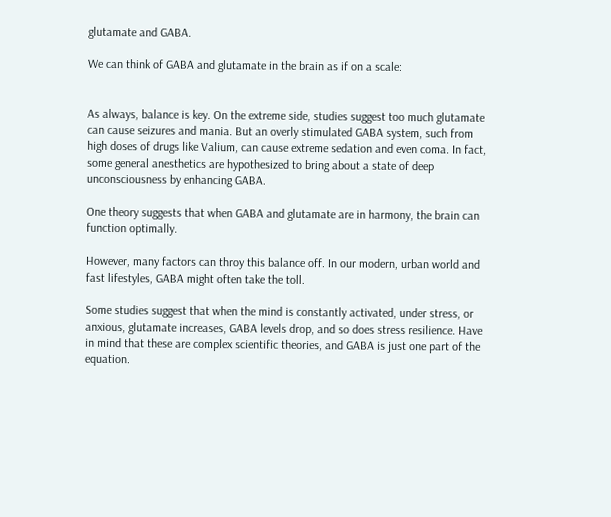glutamate and GABA.

We can think of GABA and glutamate in the brain as if on a scale:


As always, balance is key. On the extreme side, studies suggest too much glutamate can cause seizures and mania. But an overly stimulated GABA system, such from high doses of drugs like Valium, can cause extreme sedation and even coma. In fact, some general anesthetics are hypothesized to bring about a state of deep unconsciousness by enhancing GABA.

One theory suggests that when GABA and glutamate are in harmony, the brain can function optimally.

However, many factors can throy this balance off. In our modern, urban world and fast lifestyles, GABA might often take the toll.

Some studies suggest that when the mind is constantly activated, under stress, or anxious, glutamate increases, GABA levels drop, and so does stress resilience. Have in mind that these are complex scientific theories, and GABA is just one part of the equation.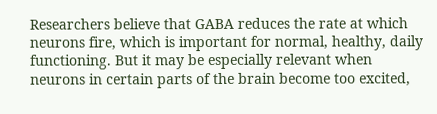Researchers believe that GABA reduces the rate at which neurons fire, which is important for normal, healthy, daily functioning. But it may be especially relevant when neurons in certain parts of the brain become too excited,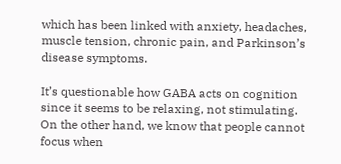which has been linked with anxiety, headaches, muscle tension, chronic pain, and Parkinson’s disease symptoms.

It’s questionable how GABA acts on cognition since it seems to be relaxing, not stimulating. On the other hand, we know that people cannot focus when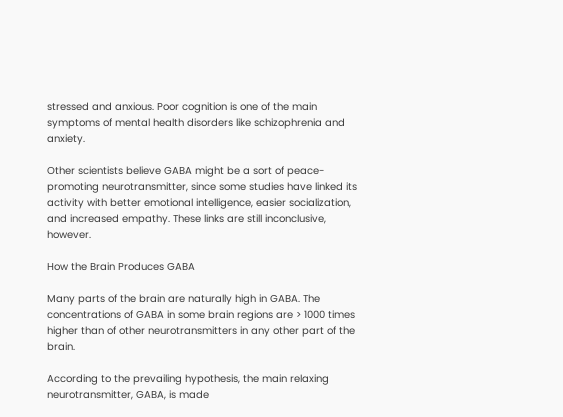stressed and anxious. Poor cognition is one of the main symptoms of mental health disorders like schizophrenia and anxiety.

Other scientists believe GABA might be a sort of peace-promoting neurotransmitter, since some studies have linked its activity with better emotional intelligence, easier socialization, and increased empathy. These links are still inconclusive, however.

How the Brain Produces GABA

Many parts of the brain are naturally high in GABA. The concentrations of GABA in some brain regions are > 1000 times higher than of other neurotransmitters in any other part of the brain.

According to the prevailing hypothesis, the main relaxing neurotransmitter, GABA, is made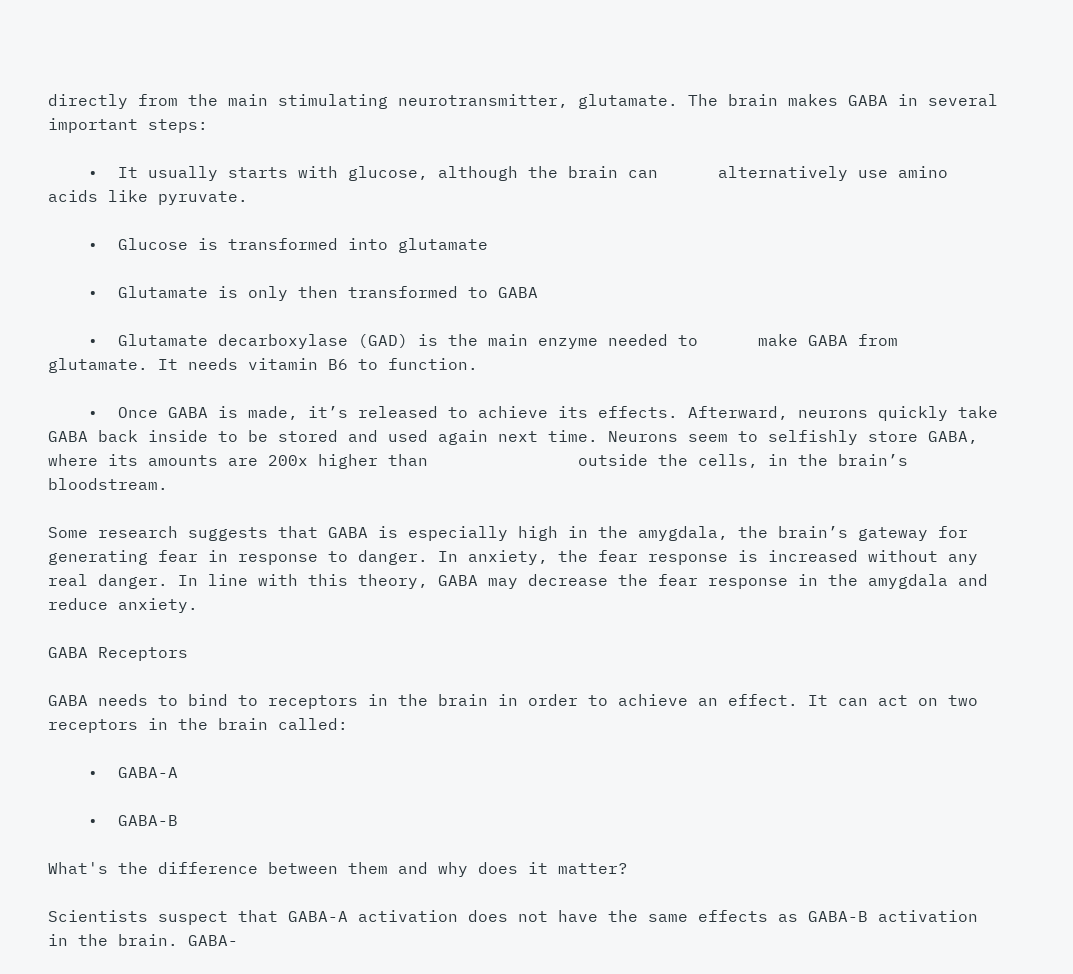directly from the main stimulating neurotransmitter, glutamate. The brain makes GABA in several important steps:

    •  It usually starts with glucose, although the brain can      alternatively use amino acids like pyruvate.

    •  Glucose is transformed into glutamate

    •  Glutamate is only then transformed to GABA

    •  Glutamate decarboxylase (GAD) is the main enzyme needed to      make GABA from glutamate. It needs vitamin B6 to function.

    •  Once GABA is made, it’s released to achieve its effects. Afterward, neurons quickly take GABA back inside to be stored and used again next time. Neurons seem to selfishly store GABA, where its amounts are 200x higher than               outside the cells, in the brain’s bloodstream.

Some research suggests that GABA is especially high in the amygdala, the brain’s gateway for generating fear in response to danger. In anxiety, the fear response is increased without any real danger. In line with this theory, GABA may decrease the fear response in the amygdala and reduce anxiety.

GABA Receptors

GABA needs to bind to receptors in the brain in order to achieve an effect. It can act on two receptors in the brain called:

    •  GABA-A

    •  GABA-B

What's the difference between them and why does it matter?

Scientists suspect that GABA-A activation does not have the same effects as GABA-B activation in the brain. GABA-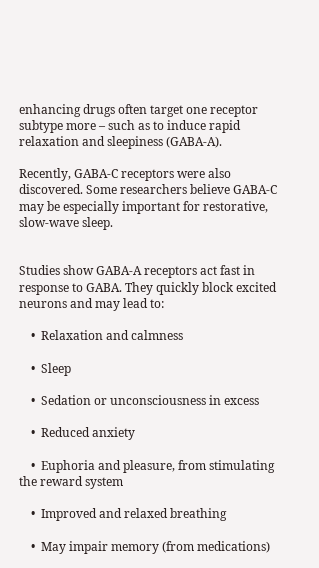enhancing drugs often target one receptor subtype more – such as to induce rapid relaxation and sleepiness (GABA-A).

Recently, GABA-C receptors were also discovered. Some researchers believe GABA-C may be especially important for restorative, slow-wave sleep.


Studies show GABA-A receptors act fast in response to GABA. They quickly block excited neurons and may lead to:

    •  Relaxation and calmness

    •  Sleep

    •  Sedation or unconsciousness in excess

    •  Reduced anxiety

    •  Euphoria and pleasure, from stimulating the reward system

    •  Improved and relaxed breathing

    •  May impair memory (from medications)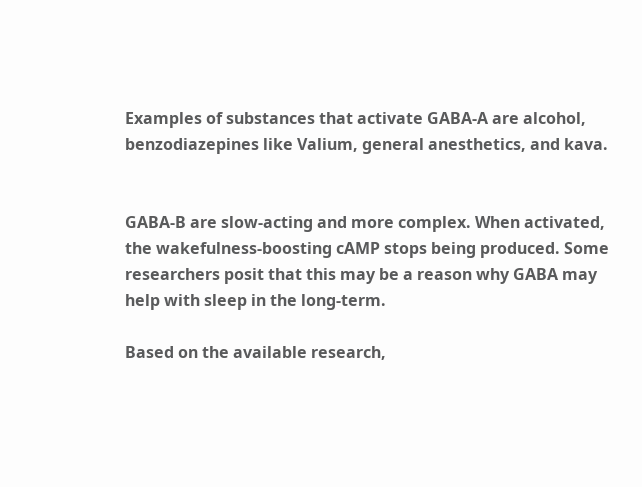Examples of substances that activate GABA-A are alcohol, benzodiazepines like Valium, general anesthetics, and kava.


GABA-B are slow-acting and more complex. When activated, the wakefulness-boosting cAMP stops being produced. Some researchers posit that this may be a reason why GABA may help with sleep in the long-term.

Based on the available research,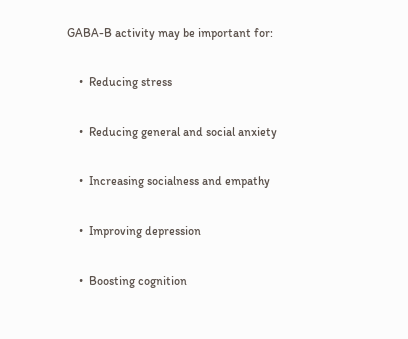GABA-B activity may be important for:

    •  Reducing stress

    •  Reducing general and social anxiety

    •  Increasing socialness and empathy

    •  Improving depression

    •  Boosting cognition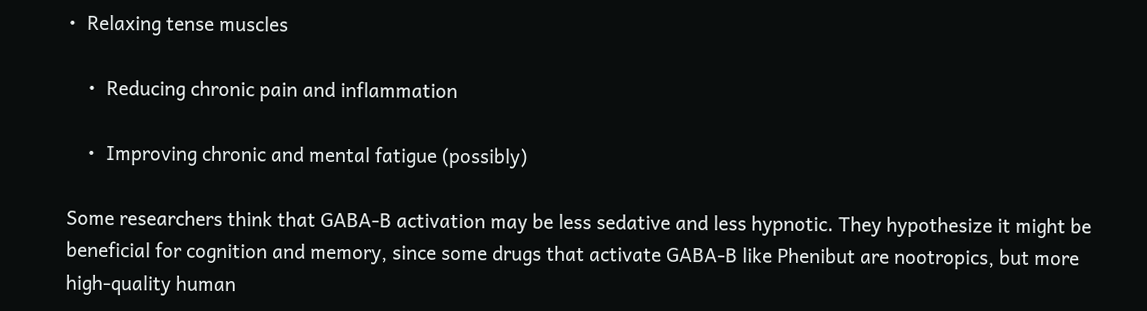•  Relaxing tense muscles

    •  Reducing chronic pain and inflammation

    •  Improving chronic and mental fatigue (possibly)

Some researchers think that GABA-B activation may be less sedative and less hypnotic. They hypothesize it might be beneficial for cognition and memory, since some drugs that activate GABA-B like Phenibut are nootropics, but more high-quality human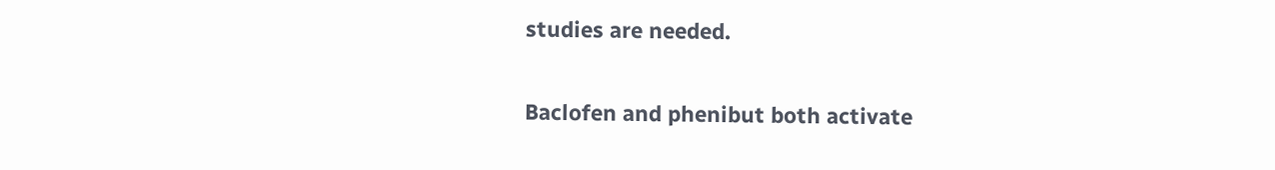studies are needed.

Baclofen and phenibut both activate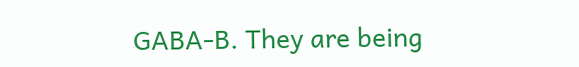GABA-B. They are being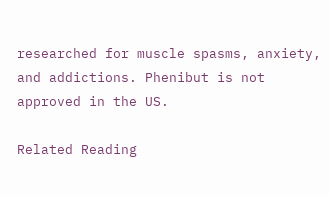researched for muscle spasms, anxiety, and addictions. Phenibut is not approved in the US.

Related Reading